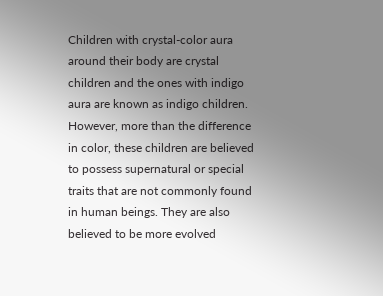Children with crystal-color aura around their body are crystal children and the ones with indigo aura are known as indigo children. However, more than the difference in color, these children are believed to possess supernatural or special traits that are not commonly found in human beings. They are also believed to be more evolved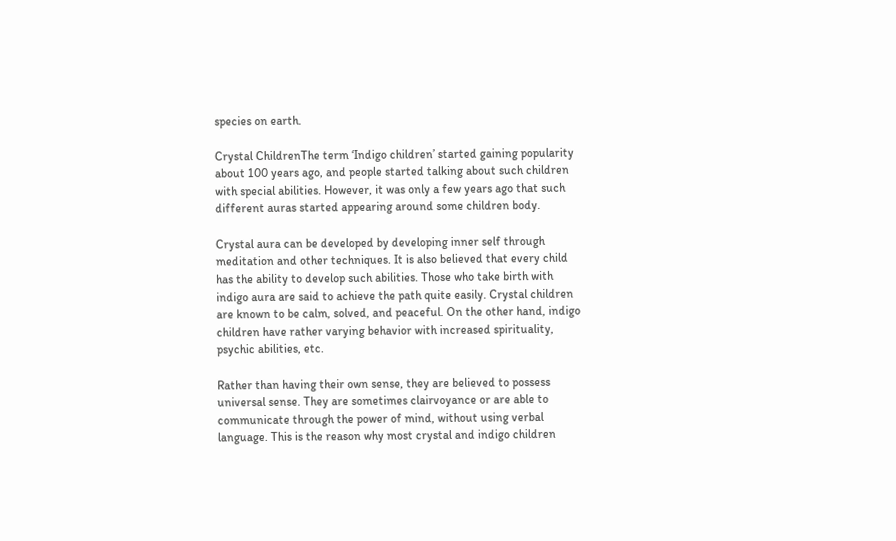species on earth.

Crystal ChildrenThe term ‘Indigo children’ started gaining popularity about 100 years ago, and people started talking about such children with special abilities. However, it was only a few years ago that such different auras started appearing around some children body.

Crystal aura can be developed by developing inner self through meditation and other techniques. It is also believed that every child has the ability to develop such abilities. Those who take birth with indigo aura are said to achieve the path quite easily. Crystal children are known to be calm, solved, and peaceful. On the other hand, indigo children have rather varying behavior with increased spirituality, psychic abilities, etc.

Rather than having their own sense, they are believed to possess universal sense. They are sometimes clairvoyance or are able to communicate through the power of mind, without using verbal language. This is the reason why most crystal and indigo children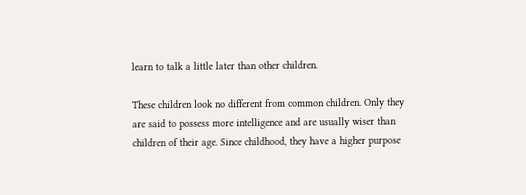learn to talk a little later than other children.

These children look no different from common children. Only they are said to possess more intelligence and are usually wiser than children of their age. Since childhood, they have a higher purpose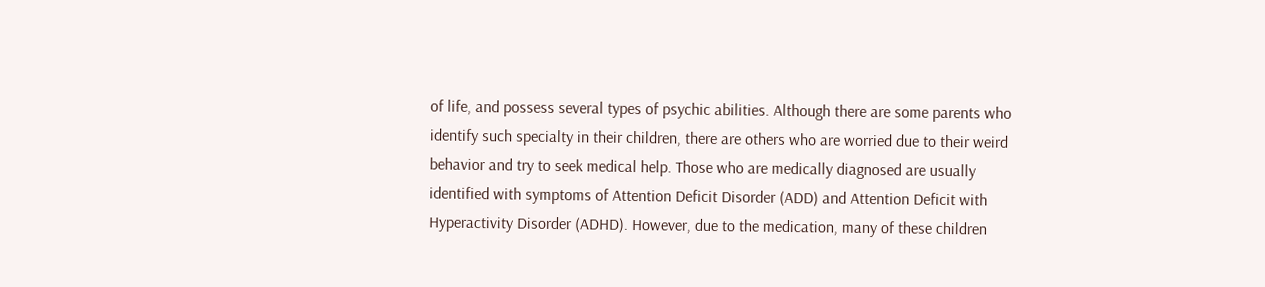of life, and possess several types of psychic abilities. Although there are some parents who identify such specialty in their children, there are others who are worried due to their weird behavior and try to seek medical help. Those who are medically diagnosed are usually identified with symptoms of Attention Deficit Disorder (ADD) and Attention Deficit with Hyperactivity Disorder (ADHD). However, due to the medication, many of these children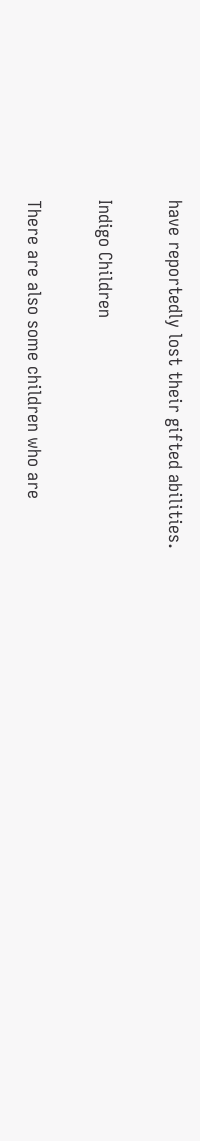have reportedly lost their gifted abilities.

Indigo Children

There are also some children who are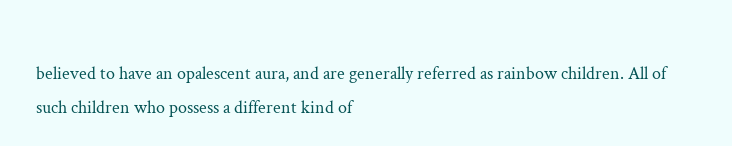believed to have an opalescent aura, and are generally referred as rainbow children. All of such children who possess a different kind of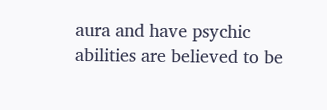aura and have psychic abilities are believed to be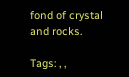fond of crystal and rocks.

Tags: , ,